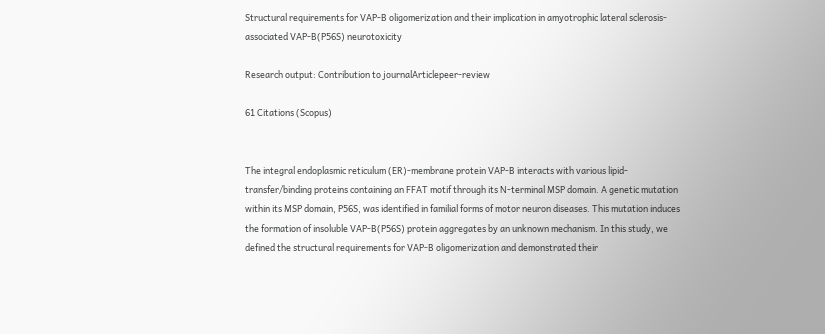Structural requirements for VAP-B oligomerization and their implication in amyotrophic lateral sclerosis-associated VAP-B(P56S) neurotoxicity

Research output: Contribution to journalArticlepeer-review

61 Citations (Scopus)


The integral endoplasmic reticulum (ER)-membrane protein VAP-B interacts with various lipid-transfer/binding proteins containing an FFAT motif through its N-terminal MSP domain. A genetic mutation within its MSP domain, P56S, was identified in familial forms of motor neuron diseases. This mutation induces the formation of insoluble VAP-B(P56S) protein aggregates by an unknown mechanism. In this study, we defined the structural requirements for VAP-B oligomerization and demonstrated their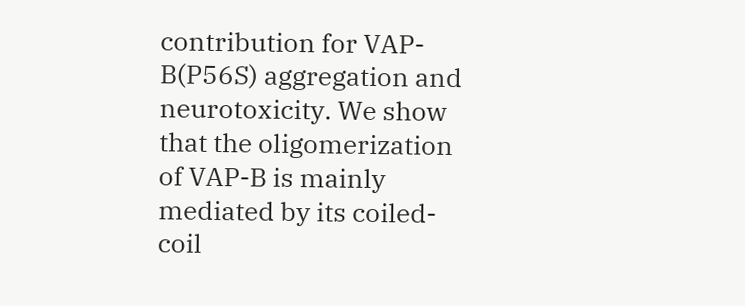contribution for VAP-B(P56S) aggregation and neurotoxicity. We show that the oligomerization of VAP-B is mainly mediated by its coiled-coil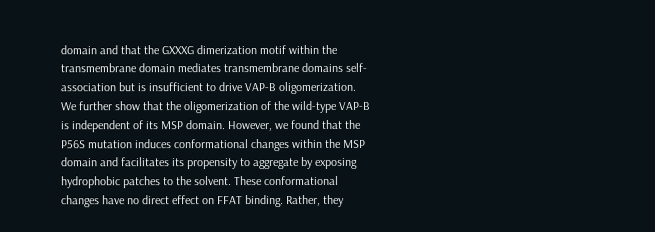domain and that the GXXXG dimerization motif within the transmembrane domain mediates transmembrane domains self-association but is insufficient to drive VAP-B oligomerization. We further show that the oligomerization of the wild-type VAP-B is independent of its MSP domain. However, we found that the P56S mutation induces conformational changes within the MSP domain and facilitates its propensity to aggregate by exposing hydrophobic patches to the solvent. These conformational changes have no direct effect on FFAT binding. Rather, they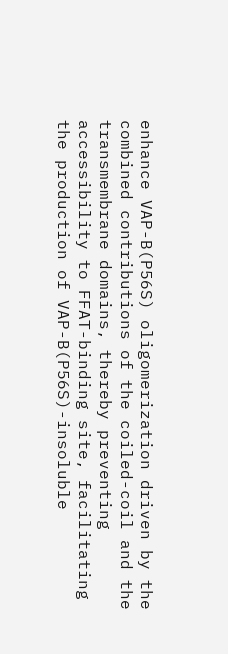enhance VAP-B(P56S) oligomerization driven by the combined contributions of the coiled-coil and the transmembrane domains, thereby preventing accessibility to FFAT-binding site, facilitating the production of VAP-B(P56S)-insoluble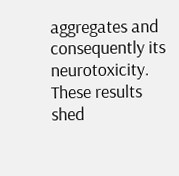aggregates and consequently its neurotoxicity. These results shed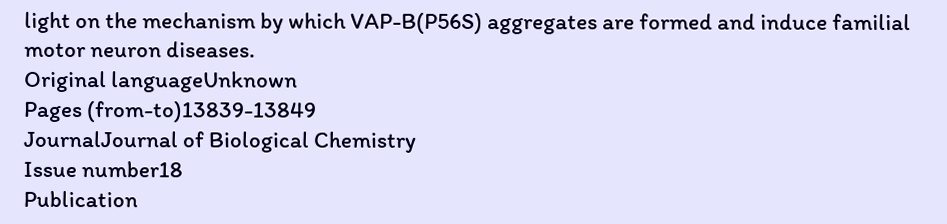light on the mechanism by which VAP-B(P56S) aggregates are formed and induce familial motor neuron diseases.
Original languageUnknown
Pages (from-to)13839-13849
JournalJournal of Biological Chemistry
Issue number18
Publication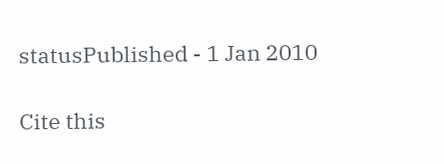statusPublished - 1 Jan 2010

Cite this